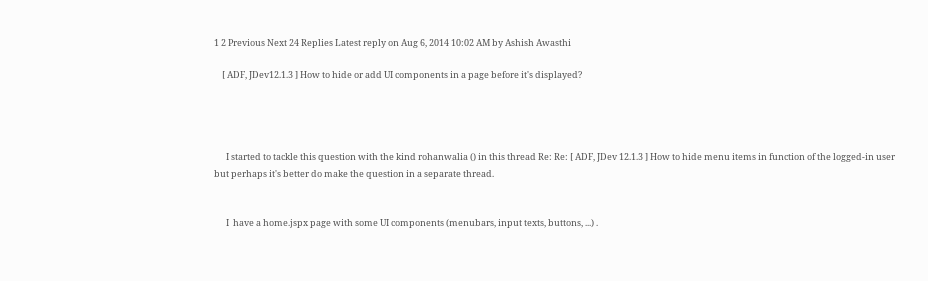1 2 Previous Next 24 Replies Latest reply on Aug 6, 2014 10:02 AM by Ashish Awasthi

    [ ADF, JDev12.1.3 ] How to hide or add UI components in a page before it's displayed?




      I started to tackle this question with the kind rohanwalia () in this thread Re: Re: [ ADF, JDev 12.1.3 ] How to hide menu items in function of the logged-in user but perhaps it's better do make the question in a separate thread.


      I  have a home.jspx page with some UI components (menubars, input texts, buttons, ...) .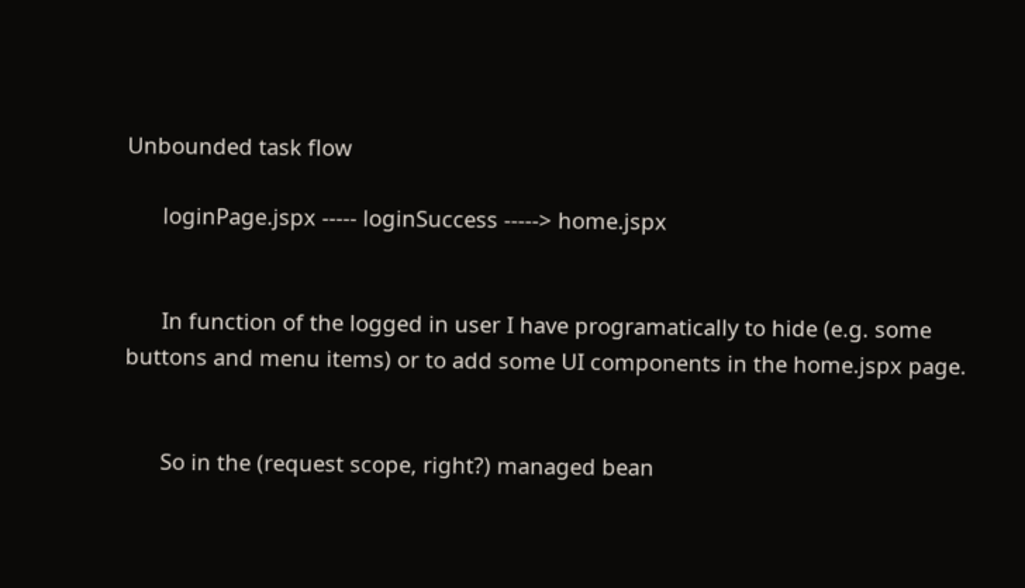Unbounded task flow

      loginPage.jspx ----- loginSuccess -----> home.jspx


      In function of the logged in user I have programatically to hide (e.g. some buttons and menu items) or to add some UI components in the home.jspx page.


      So in the (request scope, right?) managed bean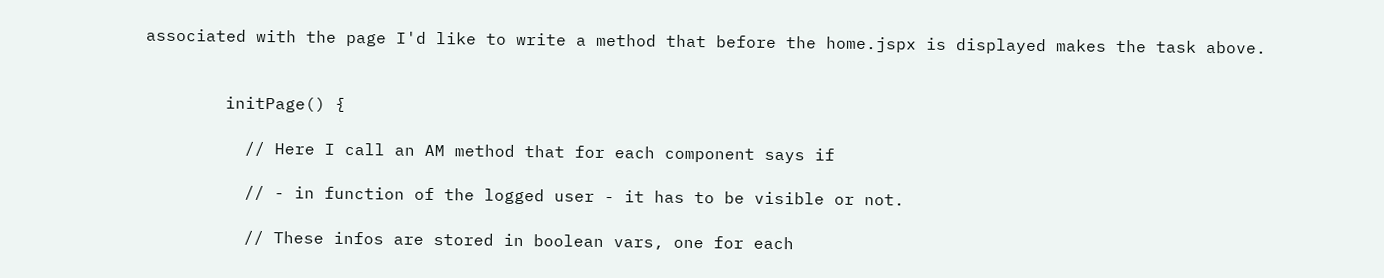associated with the page I'd like to write a method that before the home.jspx is displayed makes the task above.


        initPage() {

          // Here I call an AM method that for each component says if

          // - in function of the logged user - it has to be visible or not.

          // These infos are stored in boolean vars, one for each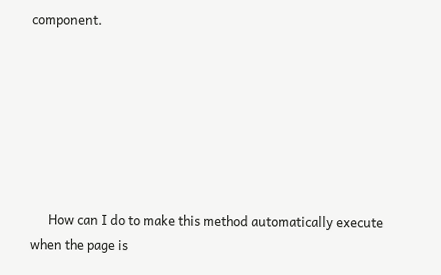component.







      How can I do to make this method automatically execute when the page is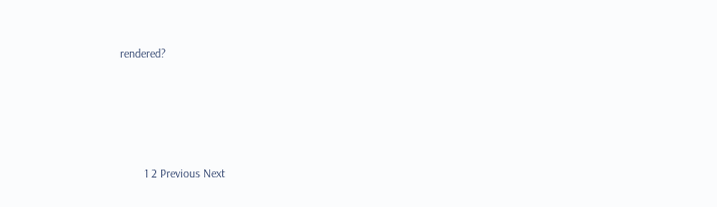rendered?




        1 2 Previous Next